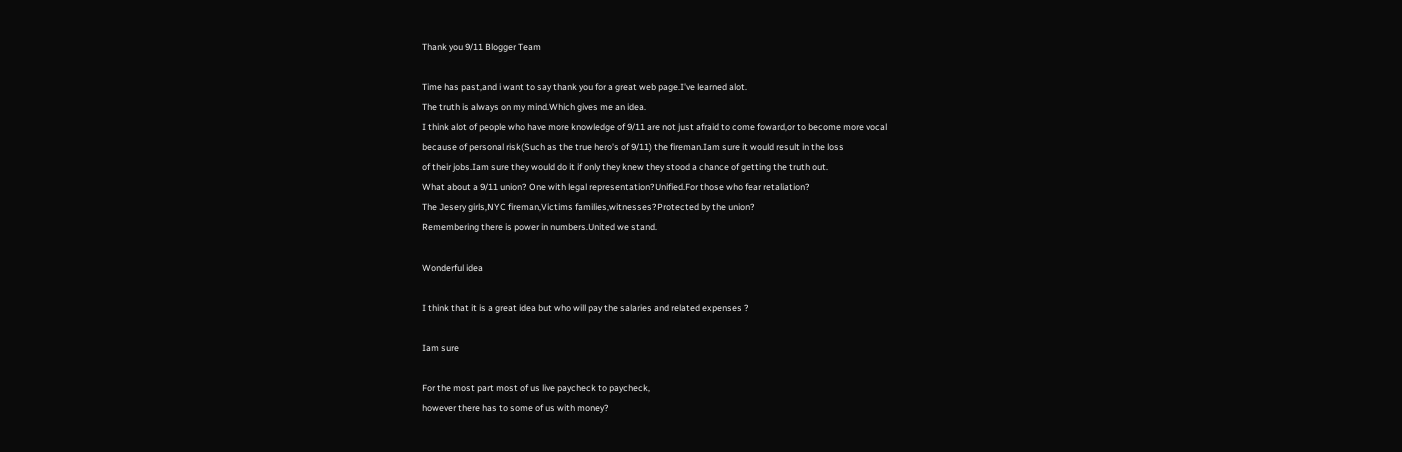Thank you 9/11 Blogger Team

Time has past,and i want to say thank you for a great web page.I've learned alot.
The truth is always on my mind.Which gives me an idea.
I think alot of people who have more knowledge of 9/11 are not just afraid to come foward,or to become more vocal
because of personal risk(Such as the true hero's of 9/11) the fireman.Iam sure it would result in the loss
of their jobs.Iam sure they would do it if only they knew they stood a chance of getting the truth out.
What about a 9/11 union? One with legal representation?Unified.For those who fear retaliation?
The Jesery girls,NYC fireman,Victims families,witnesses?Protected by the union?
Remembering there is power in numbers.United we stand.

Wonderful idea

I think that it is a great idea but who will pay the salaries and related expenses ?

Iam sure

For the most part most of us live paycheck to paycheck,
however there has to some of us with money?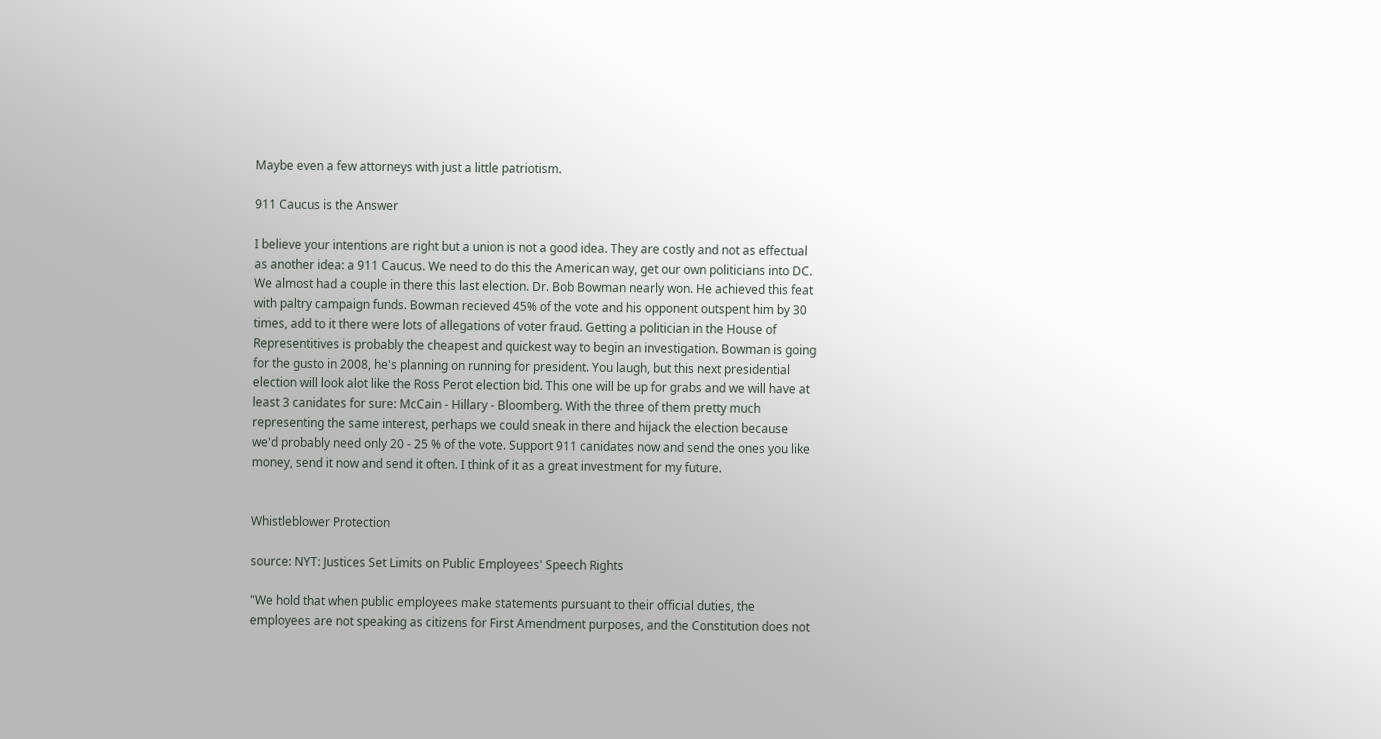Maybe even a few attorneys with just a little patriotism.

911 Caucus is the Answer

I believe your intentions are right but a union is not a good idea. They are costly and not as effectual as another idea: a 911 Caucus. We need to do this the American way, get our own politicians into DC. We almost had a couple in there this last election. Dr. Bob Bowman nearly won. He achieved this feat with paltry campaign funds. Bowman recieved 45% of the vote and his opponent outspent him by 30 times, add to it there were lots of allegations of voter fraud. Getting a politician in the House of Representitives is probably the cheapest and quickest way to begin an investigation. Bowman is going for the gusto in 2008, he's planning on running for president. You laugh, but this next presidential election will look alot like the Ross Perot election bid. This one will be up for grabs and we will have at least 3 canidates for sure: McCain - Hillary - Bloomberg. With the three of them pretty much representing the same interest, perhaps we could sneak in there and hijack the election because we'd probably need only 20 - 25 % of the vote. Support 911 canidates now and send the ones you like money, send it now and send it often. I think of it as a great investment for my future.


Whistleblower Protection

source: NYT: Justices Set Limits on Public Employees' Speech Rights

"We hold that when public employees make statements pursuant to their official duties, the employees are not speaking as citizens for First Amendment purposes, and the Constitution does not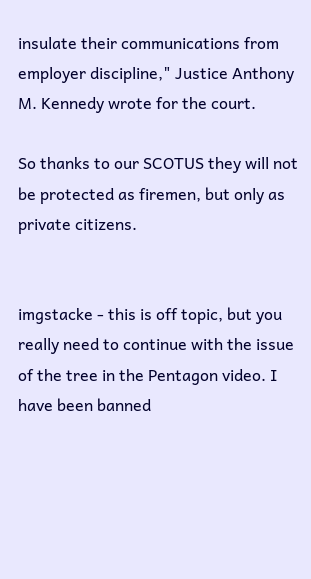insulate their communications from employer discipline," Justice Anthony M. Kennedy wrote for the court.

So thanks to our SCOTUS they will not be protected as firemen, but only as private citizens.


imgstacke - this is off topic, but you really need to continue with the issue of the tree in the Pentagon video. I have been banned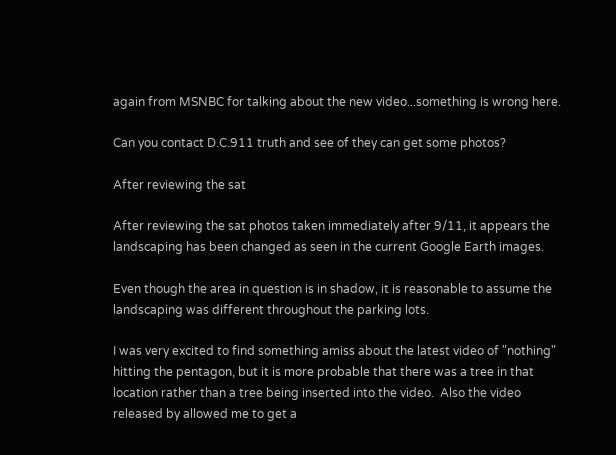again from MSNBC for talking about the new video...something is wrong here.

Can you contact D.C.911 truth and see of they can get some photos?

After reviewing the sat

After reviewing the sat photos taken immediately after 9/11, it appears the landscaping has been changed as seen in the current Google Earth images.

Even though the area in question is in shadow, it is reasonable to assume the landscaping was different throughout the parking lots.

I was very excited to find something amiss about the latest video of "nothing" hitting the pentagon, but it is more probable that there was a tree in that location rather than a tree being inserted into the video.  Also the video released by allowed me to get a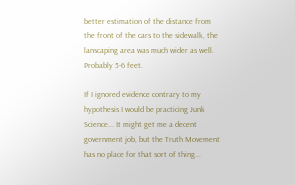better estimation of the distance from the front of the cars to the sidewalk, the lanscaping area was much wider as well.  Probably 5-6 feet.

If I ignored evidence contrary to my hypothesis I would be practicing Junk Science... It might get me a decent government job, but the Truth Movement has no place for that sort of thing...